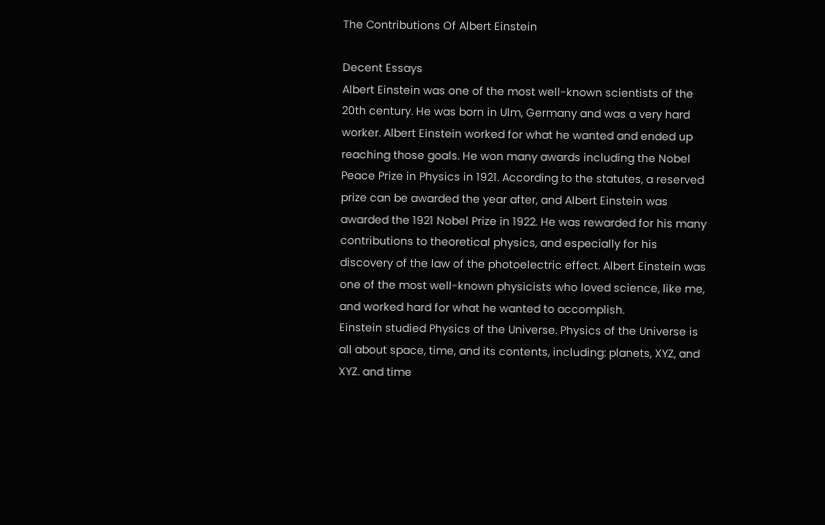The Contributions Of Albert Einstein

Decent Essays
Albert Einstein was one of the most well-known scientists of the 20th century. He was born in Ulm, Germany and was a very hard worker. Albert Einstein worked for what he wanted and ended up reaching those goals. He won many awards including the Nobel Peace Prize in Physics in 1921. According to the statutes, a reserved prize can be awarded the year after, and Albert Einstein was awarded the 1921 Nobel Prize in 1922. He was rewarded for his many contributions to theoretical physics, and especially for his discovery of the law of the photoelectric effect. Albert Einstein was one of the most well-known physicists who loved science, like me, and worked hard for what he wanted to accomplish.
Einstein studied Physics of the Universe. Physics of the Universe is all about space, time, and its contents, including: planets, XYZ, and XYZ. and time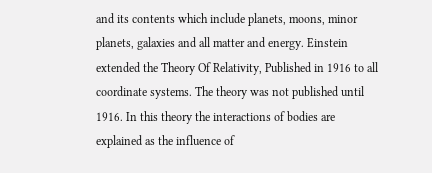and its contents which include planets, moons, minor planets, galaxies and all matter and energy. Einstein extended the Theory Of Relativity, Published in 1916 to all coordinate systems. The theory was not published until 1916. In this theory the interactions of bodies are explained as the influence of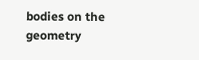bodies on the geometry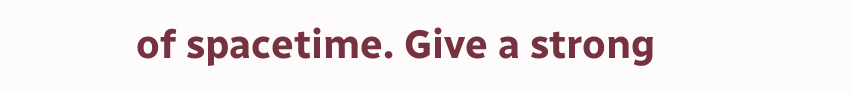of spacetime. Give a strong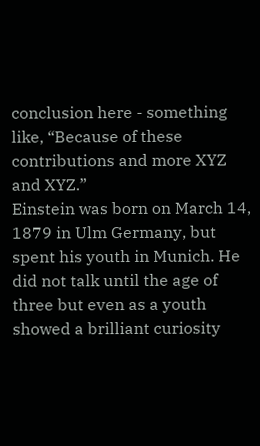conclusion here - something like, “Because of these contributions and more XYZ and XYZ.”
Einstein was born on March 14, 1879 in Ulm Germany, but spent his youth in Munich. He did not talk until the age of three but even as a youth showed a brilliant curiosity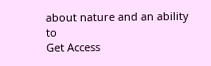about nature and an ability to
Get Access